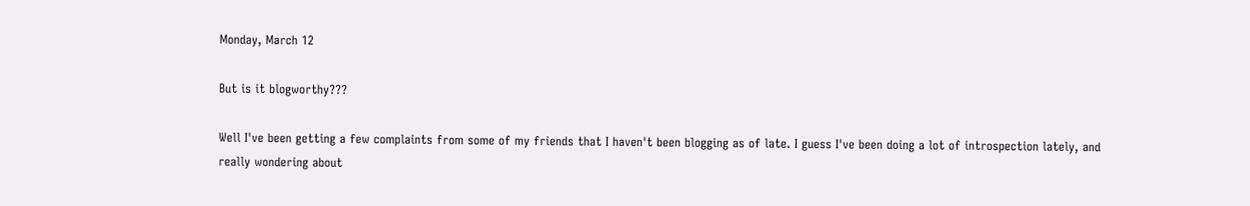Monday, March 12

But is it blogworthy???

Well I've been getting a few complaints from some of my friends that I haven't been blogging as of late. I guess I've been doing a lot of introspection lately, and really wondering about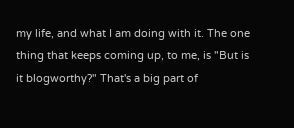my life, and what I am doing with it. The one thing that keeps coming up, to me, is "But is it blogworthy?" That's a big part of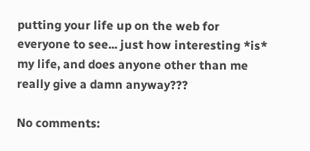putting your life up on the web for everyone to see... just how interesting *is* my life, and does anyone other than me really give a damn anyway???

No comments: